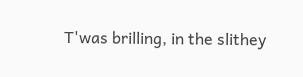T'was brilling, in the slithey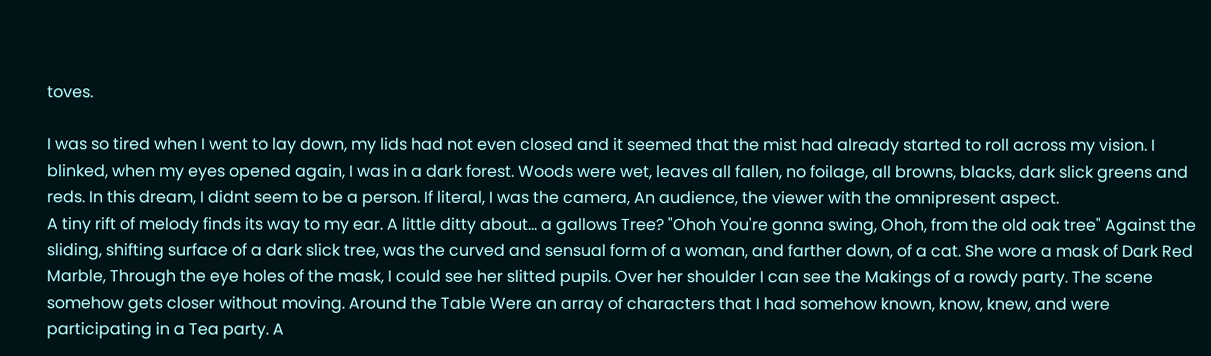toves.

I was so tired when I went to lay down, my lids had not even closed and it seemed that the mist had already started to roll across my vision. I blinked, when my eyes opened again, I was in a dark forest. Woods were wet, leaves all fallen, no foilage, all browns, blacks, dark slick greens and reds. In this dream, I didnt seem to be a person. If literal, I was the camera, An audience, the viewer with the omnipresent aspect.
A tiny rift of melody finds its way to my ear. A little ditty about... a gallows Tree? "Ohoh You're gonna swing, Ohoh, from the old oak tree" Against the sliding, shifting surface of a dark slick tree, was the curved and sensual form of a woman, and farther down, of a cat. She wore a mask of Dark Red Marble, Through the eye holes of the mask, I could see her slitted pupils. Over her shoulder I can see the Makings of a rowdy party. The scene somehow gets closer without moving. Around the Table Were an array of characters that I had somehow known, know, knew, and were participating in a Tea party. A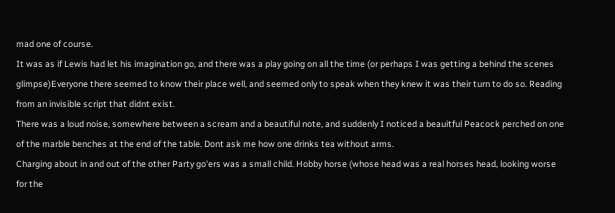mad one of course.
It was as if Lewis had let his imagination go, and there was a play going on all the time (or perhaps I was getting a behind the scenes glimpse)Everyone there seemed to know their place well, and seemed only to speak when they knew it was their turn to do so. Reading from an invisible script that didnt exist.
There was a loud noise, somewhere between a scream and a beautiful note, and suddenly I noticed a beauitful Peacock perched on one of the marble benches at the end of the table. Dont ask me how one drinks tea without arms.
Charging about in and out of the other Party go'ers was a small child. Hobby horse (whose head was a real horses head, looking worse for the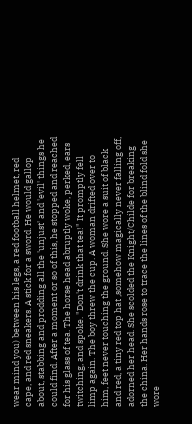wear mind you) between his legs, a red football helmet, red cape, and red sneakers. A stick for a sword. He would gallop about, stabbing and prodding all the 'unjust' and 'evil' things he could find. After a moment or so of this, he stopped and reached for his glass of tea. The horse head abruptly woke, perked, ears twitching, and spoke. "Don't drink that tea!" It promptly fell limp again. The boy threw the cup. A woman drifted over to him, feet never touching the ground. She wore a suit of black and red, a tiny red top hat ,somehow magically never falling off, adorned her head. She scolded the Knight/Childe for breaking the china. Her hands rose to trace the lines of the blind fold she wore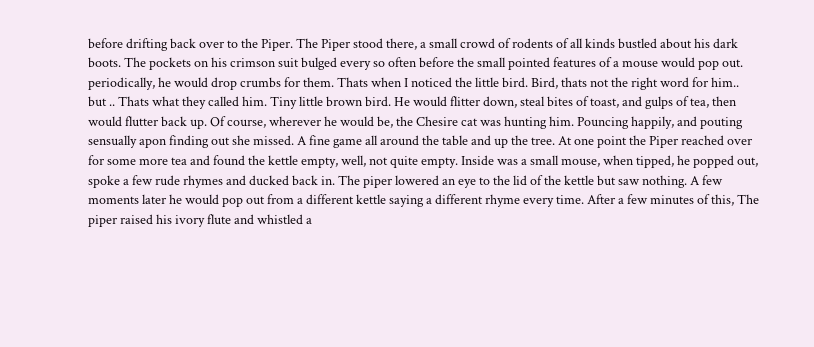before drifting back over to the Piper. The Piper stood there, a small crowd of rodents of all kinds bustled about his dark boots. The pockets on his crimson suit bulged every so often before the small pointed features of a mouse would pop out. periodically, he would drop crumbs for them. Thats when I noticed the little bird. Bird, thats not the right word for him.. but .. Thats what they called him. Tiny little brown bird. He would flitter down, steal bites of toast, and gulps of tea, then would flutter back up. Of course, wherever he would be, the Chesire cat was hunting him. Pouncing happily, and pouting sensually apon finding out she missed. A fine game all around the table and up the tree. At one point the Piper reached over for some more tea and found the kettle empty, well, not quite empty. Inside was a small mouse, when tipped, he popped out, spoke a few rude rhymes and ducked back in. The piper lowered an eye to the lid of the kettle but saw nothing. A few moments later he would pop out from a different kettle saying a different rhyme every time. After a few minutes of this, The piper raised his ivory flute and whistled a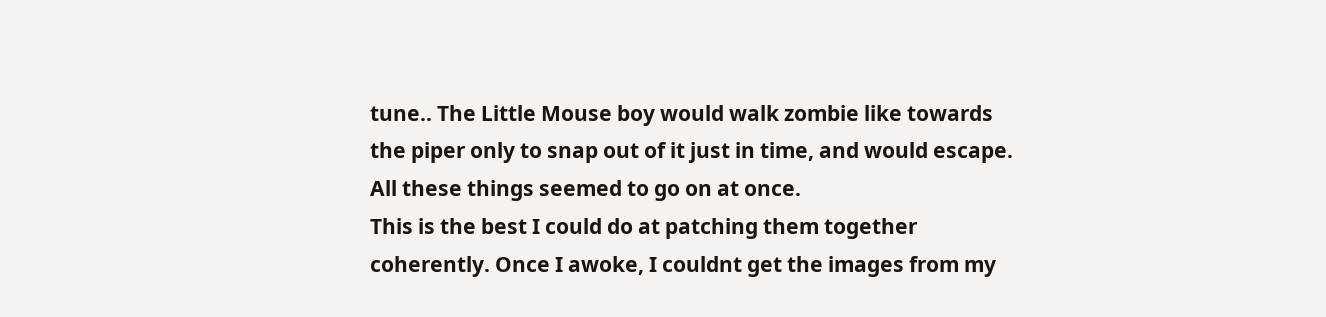tune.. The Little Mouse boy would walk zombie like towards the piper only to snap out of it just in time, and would escape.
All these things seemed to go on at once.
This is the best I could do at patching them together coherently. Once I awoke, I couldnt get the images from my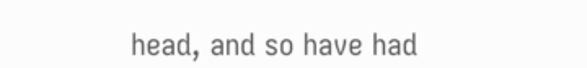head, and so have had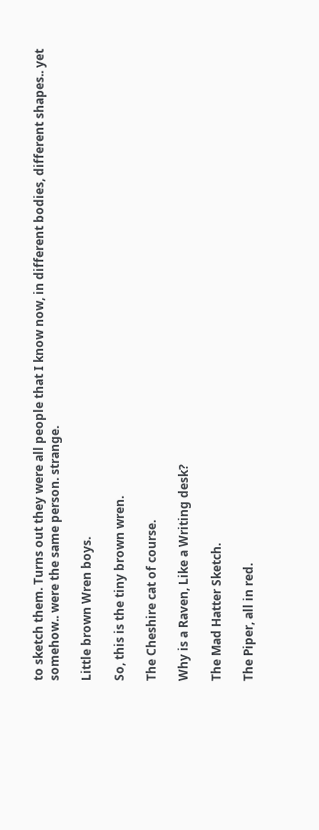to sketch them. Turns out they were all people that I know now, in different bodies, different shapes.. yet somehow.. were the same person. strange.

Little brown Wren boys.

So, this is the tiny brown wren.

The Cheshire cat of course.

Why is a Raven, Like a Writing desk?

The Mad Hatter Sketch.

The Piper, all in red.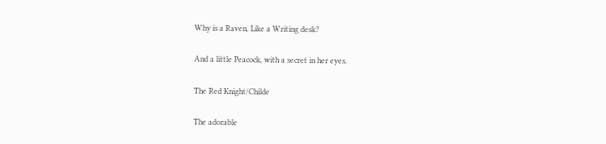Why is a Raven, Like a Writing desk?

And a little Peacock, with a secret in her eyes.

The Red Knight/Childe

The adorable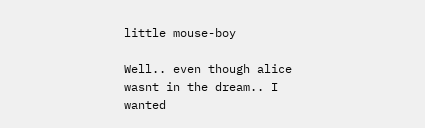little mouse-boy

Well.. even though alice wasnt in the dream.. I wanted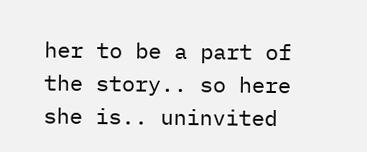her to be a part of the story.. so here she is.. uninvited